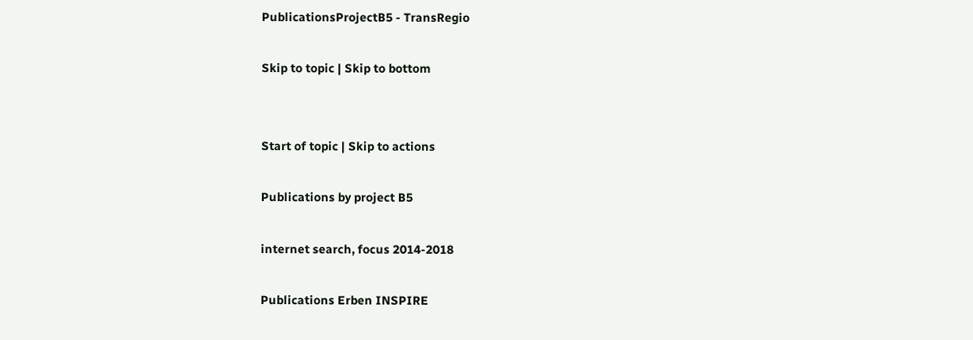PublicationsProjectB5 - TransRegio

Skip to topic | Skip to bottom


Start of topic | Skip to actions

Publications by project B5

internet search, focus 2014-2018

Publications Erben INSPIRE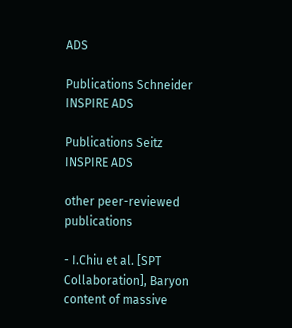ADS

Publications Schneider INSPIRE ADS

Publications Seitz INSPIRE ADS

other peer-reviewed publications

- I.Chiu et al. [SPT Collaboration], Baryon content of massive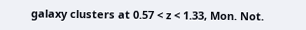galaxy clusters at 0.57 < z < 1.33, Mon. Not.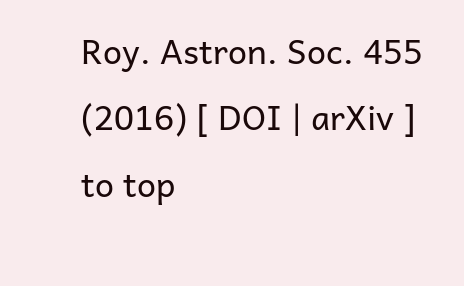Roy. Astron. Soc. 455 (2016) [ DOI | arXiv ]
to top